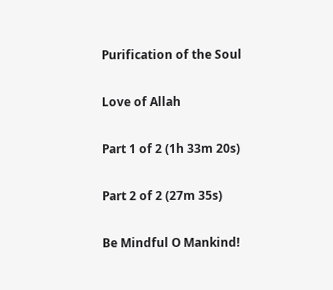Purification of the Soul

Love of Allah

Part 1 of 2 (1h 33m 20s)

Part 2 of 2 (27m 35s)

Be Mindful O Mankind!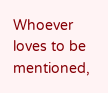Whoever loves to be mentioned,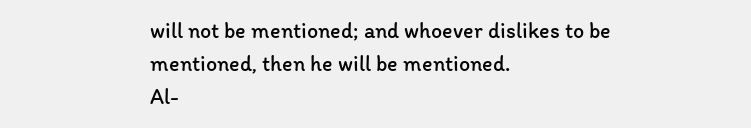will not be mentioned; and whoever dislikes to be mentioned, then he will be mentioned.
Al-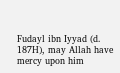Fudayl ibn Iyyad (d. 187H), may Allah have mercy upon him